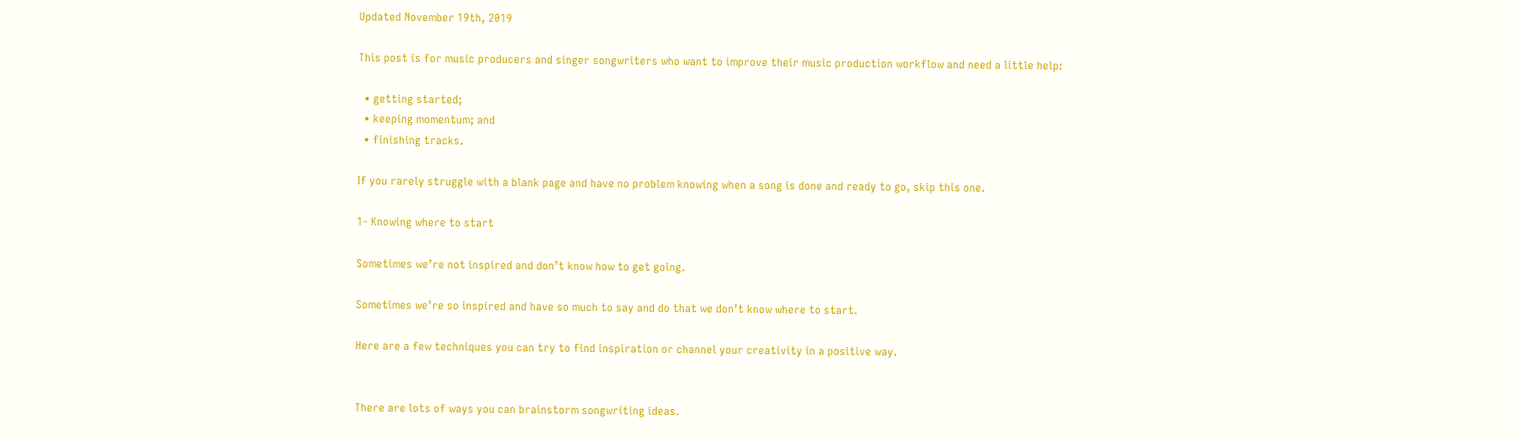Updated November 19th, 2019

This post is for music producers and singer songwriters who want to improve their music production workflow and need a little help:

  • getting started;
  • keeping momentum; and
  • finishing tracks.

If you rarely struggle with a blank page and have no problem knowing when a song is done and ready to go, skip this one.

1- Knowing where to start

Sometimes we’re not inspired and don’t know how to get going.

Sometimes we’re so inspired and have so much to say and do that we don’t know where to start.

Here are a few techniques you can try to find inspiration or channel your creativity in a positive way.


There are lots of ways you can brainstorm songwriting ideas.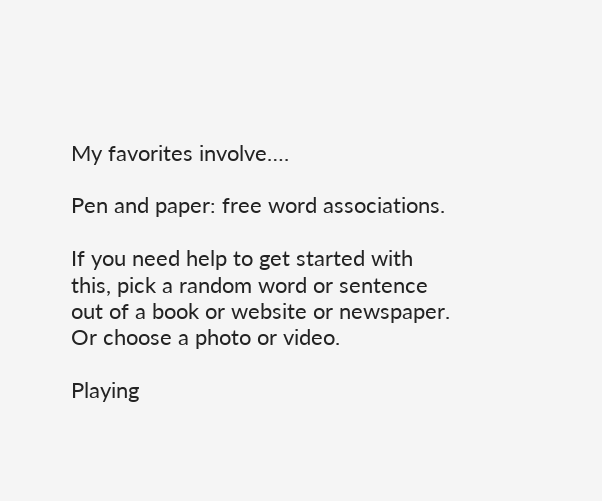My favorites involve….

Pen and paper: free word associations.

If you need help to get started with this, pick a random word or sentence out of a book or website or newspaper. Or choose a photo or video.

Playing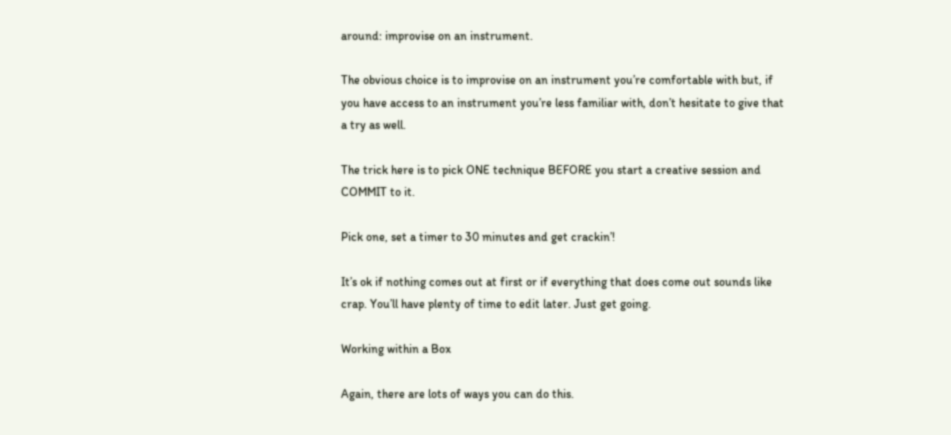around: improvise on an instrument.

The obvious choice is to improvise on an instrument you’re comfortable with but, if you have access to an instrument you’re less familiar with, don’t hesitate to give that a try as well.

The trick here is to pick ONE technique BEFORE you start a creative session and COMMIT to it.

Pick one, set a timer to 30 minutes and get crackin’!

It’s ok if nothing comes out at first or if everything that does come out sounds like crap. You’ll have plenty of time to edit later. Just get going.

Working within a Box

Again, there are lots of ways you can do this.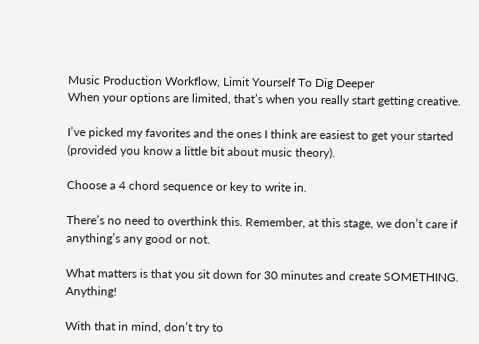Music Production Workflow, Limit Yourself To Dig Deeper
When your options are limited, that’s when you really start getting creative.

I’ve picked my favorites and the ones I think are easiest to get your started (provided you know a little bit about music theory).

Choose a 4 chord sequence or key to write in.

There’s no need to overthink this. Remember, at this stage, we don’t care if anything’s any good or not.

What matters is that you sit down for 30 minutes and create SOMETHING. Anything!

With that in mind, don’t try to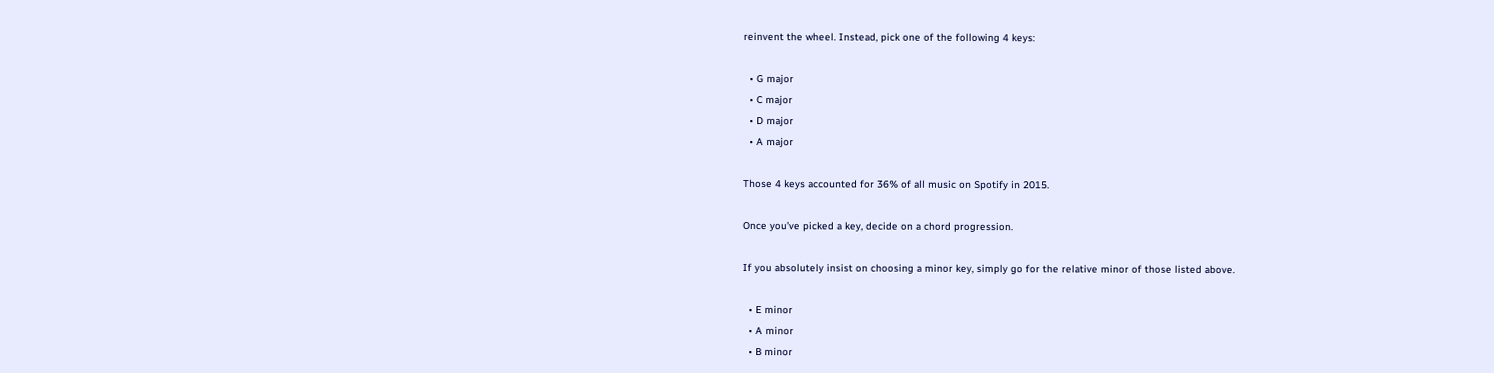reinvent the wheel. Instead, pick one of the following 4 keys:

  • G major
  • C major
  • D major
  • A major

Those 4 keys accounted for 36% of all music on Spotify in 2015.

Once you’ve picked a key, decide on a chord progression.

If you absolutely insist on choosing a minor key, simply go for the relative minor of those listed above.

  • E minor
  • A minor
  • B minor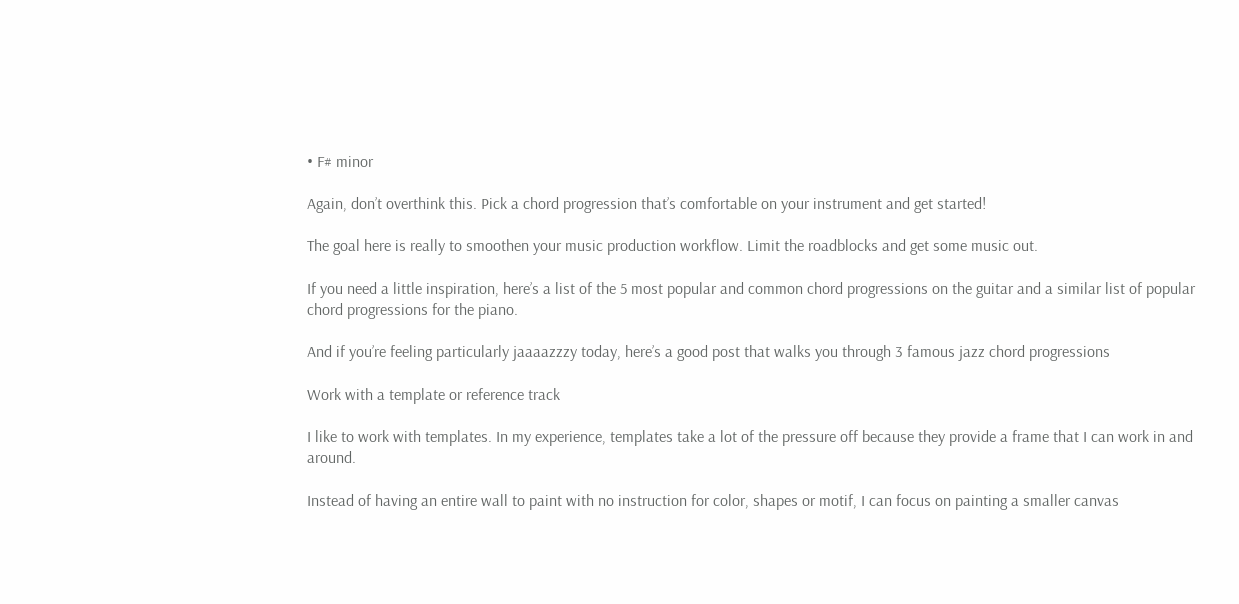• F# minor

Again, don’t overthink this. Pick a chord progression that’s comfortable on your instrument and get started!

The goal here is really to smoothen your music production workflow. Limit the roadblocks and get some music out.

If you need a little inspiration, here’s a list of the 5 most popular and common chord progressions on the guitar and a similar list of popular chord progressions for the piano.

And if you’re feeling particularly jaaaazzzy today, here’s a good post that walks you through 3 famous jazz chord progressions

Work with a template or reference track

I like to work with templates. In my experience, templates take a lot of the pressure off because they provide a frame that I can work in and around.

Instead of having an entire wall to paint with no instruction for color, shapes or motif, I can focus on painting a smaller canvas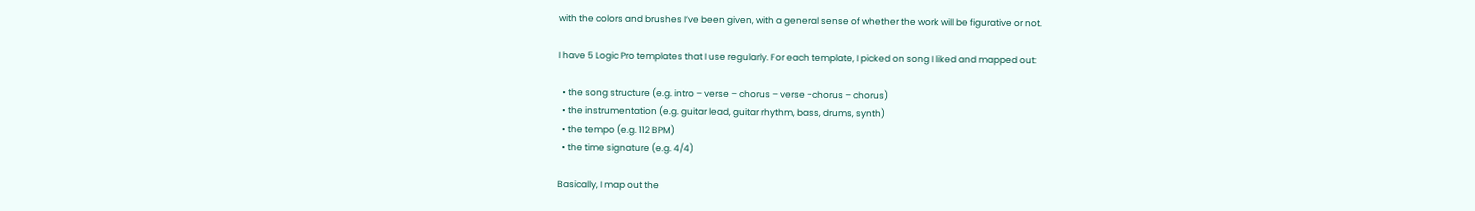with the colors and brushes I’ve been given, with a general sense of whether the work will be figurative or not.

I have 5 Logic Pro templates that I use regularly. For each template, I picked on song I liked and mapped out:

  • the song structure (e.g. intro – verse – chorus – verse -chorus – chorus)
  • the instrumentation (e.g. guitar lead, guitar rhythm, bass, drums, synth)
  • the tempo (e.g. 112 BPM)
  • the time signature (e.g. 4/4)

Basically, I map out the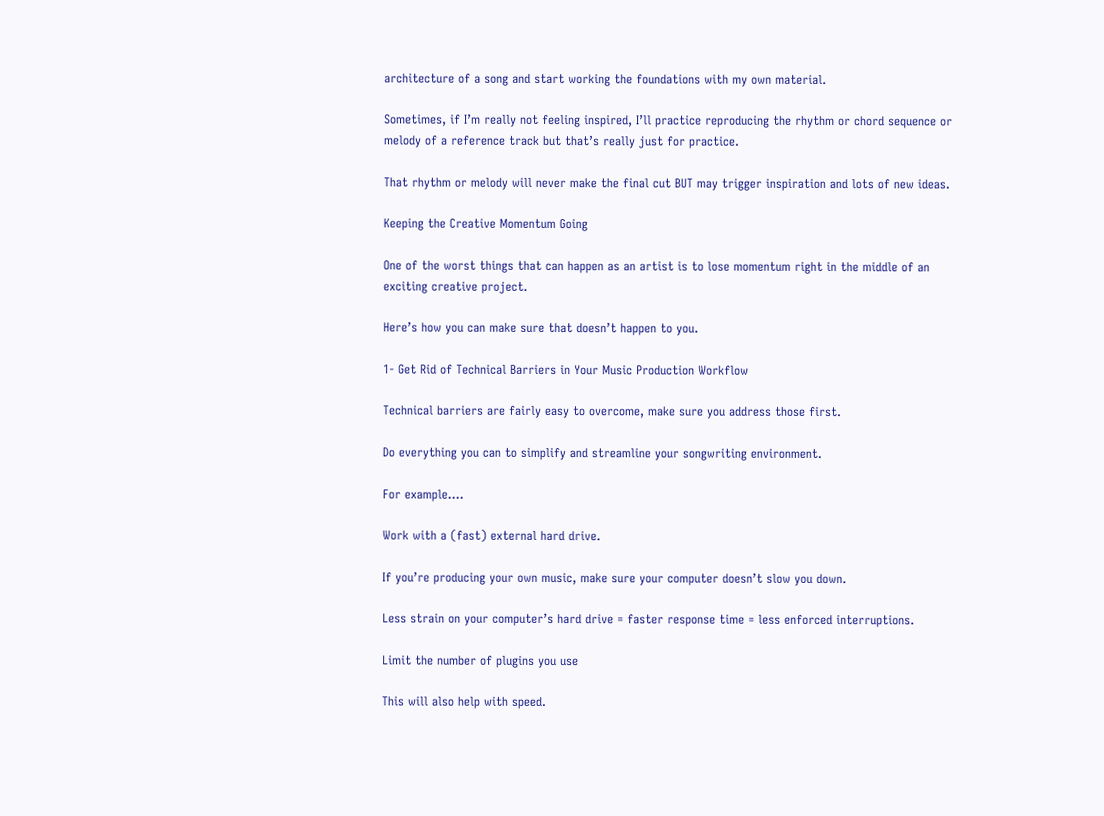architecture of a song and start working the foundations with my own material.

Sometimes, if I’m really not feeling inspired, I’ll practice reproducing the rhythm or chord sequence or melody of a reference track but that’s really just for practice.

That rhythm or melody will never make the final cut BUT may trigger inspiration and lots of new ideas.

Keeping the Creative Momentum Going

One of the worst things that can happen as an artist is to lose momentum right in the middle of an exciting creative project.

Here’s how you can make sure that doesn’t happen to you.

1- Get Rid of Technical Barriers in Your Music Production Workflow

Technical barriers are fairly easy to overcome, make sure you address those first.

Do everything you can to simplify and streamline your songwriting environment.

For example….

Work with a (fast) external hard drive.

If you’re producing your own music, make sure your computer doesn’t slow you down.

Less strain on your computer’s hard drive = faster response time = less enforced interruptions.

Limit the number of plugins you use

This will also help with speed.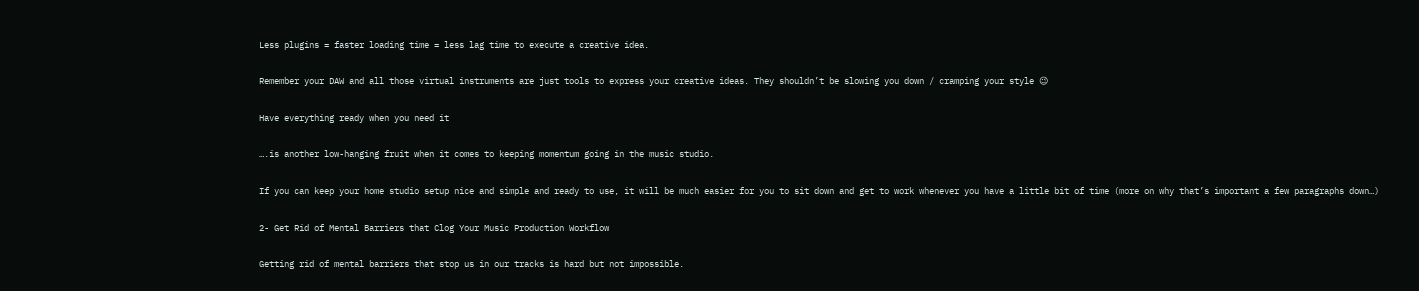Less plugins = faster loading time = less lag time to execute a creative idea.

Remember your DAW and all those virtual instruments are just tools to express your creative ideas. They shouldn’t be slowing you down / cramping your style 😉

Have everything ready when you need it

….is another low-hanging fruit when it comes to keeping momentum going in the music studio.

If you can keep your home studio setup nice and simple and ready to use, it will be much easier for you to sit down and get to work whenever you have a little bit of time (more on why that’s important a few paragraphs down…)

2- Get Rid of Mental Barriers that Clog Your Music Production Workflow

Getting rid of mental barriers that stop us in our tracks is hard but not impossible.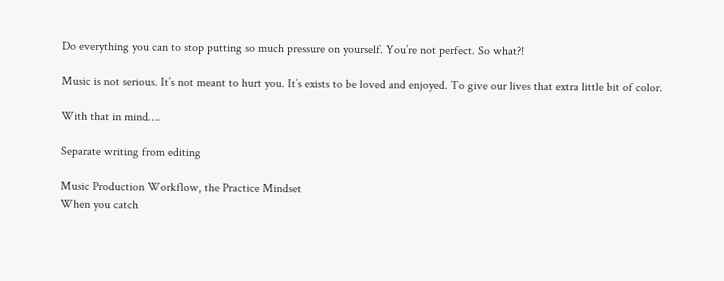Do everything you can to stop putting so much pressure on yourself. You’re not perfect. So what?!

Music is not serious. It’s not meant to hurt you. It’s exists to be loved and enjoyed. To give our lives that extra little bit of color.

With that in mind….

Separate writing from editing

Music Production Workflow, the Practice Mindset
When you catch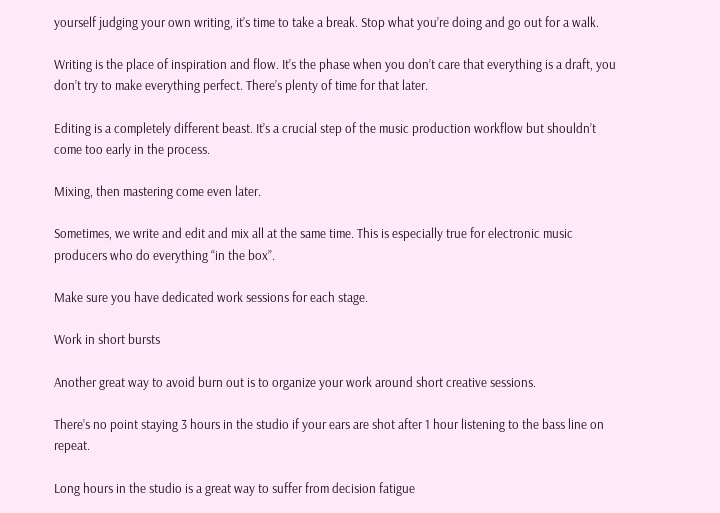yourself judging your own writing, it’s time to take a break. Stop what you’re doing and go out for a walk.

Writing is the place of inspiration and flow. It’s the phase when you don’t care that everything is a draft, you don’t try to make everything perfect. There’s plenty of time for that later.

Editing is a completely different beast. It’s a crucial step of the music production workflow but shouldn’t come too early in the process.

Mixing, then mastering come even later.

Sometimes, we write and edit and mix all at the same time. This is especially true for electronic music producers who do everything “in the box”.

Make sure you have dedicated work sessions for each stage.

Work in short bursts

Another great way to avoid burn out is to organize your work around short creative sessions.

There’s no point staying 3 hours in the studio if your ears are shot after 1 hour listening to the bass line on repeat.

Long hours in the studio is a great way to suffer from decision fatigue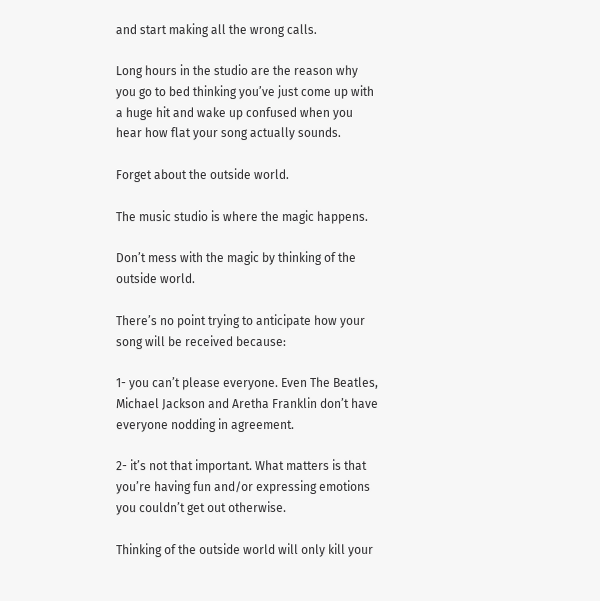and start making all the wrong calls.

Long hours in the studio are the reason why you go to bed thinking you’ve just come up with a huge hit and wake up confused when you hear how flat your song actually sounds.

Forget about the outside world.

The music studio is where the magic happens.

Don’t mess with the magic by thinking of the outside world.

There’s no point trying to anticipate how your song will be received because:

1- you can’t please everyone. Even The Beatles, Michael Jackson and Aretha Franklin don’t have everyone nodding in agreement.

2- it’s not that important. What matters is that you’re having fun and/or expressing emotions you couldn’t get out otherwise.

Thinking of the outside world will only kill your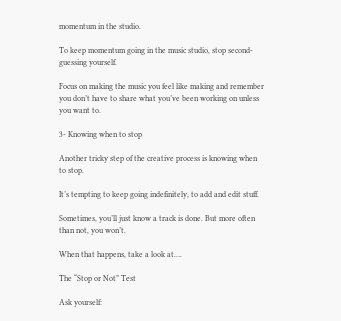momentum in the studio.

To keep momentum going in the music studio, stop second-guessing yourself.

Focus on making the music you feel like making and remember you don’t have to share what you’ve been working on unless you want to.

3- Knowing when to stop

Another tricky step of the creative process is knowing when to stop.

It’s tempting to keep going indefinitely, to add and edit stuff.

Sometimes, you’ll just know a track is done. But more often than not, you won’t.

When that happens, take a look at….

The “Stop or Not” Test

Ask yourself: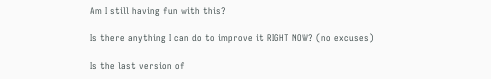Am I still having fun with this?

Is there anything I can do to improve it RIGHT NOW? (no excuses)

Is the last version of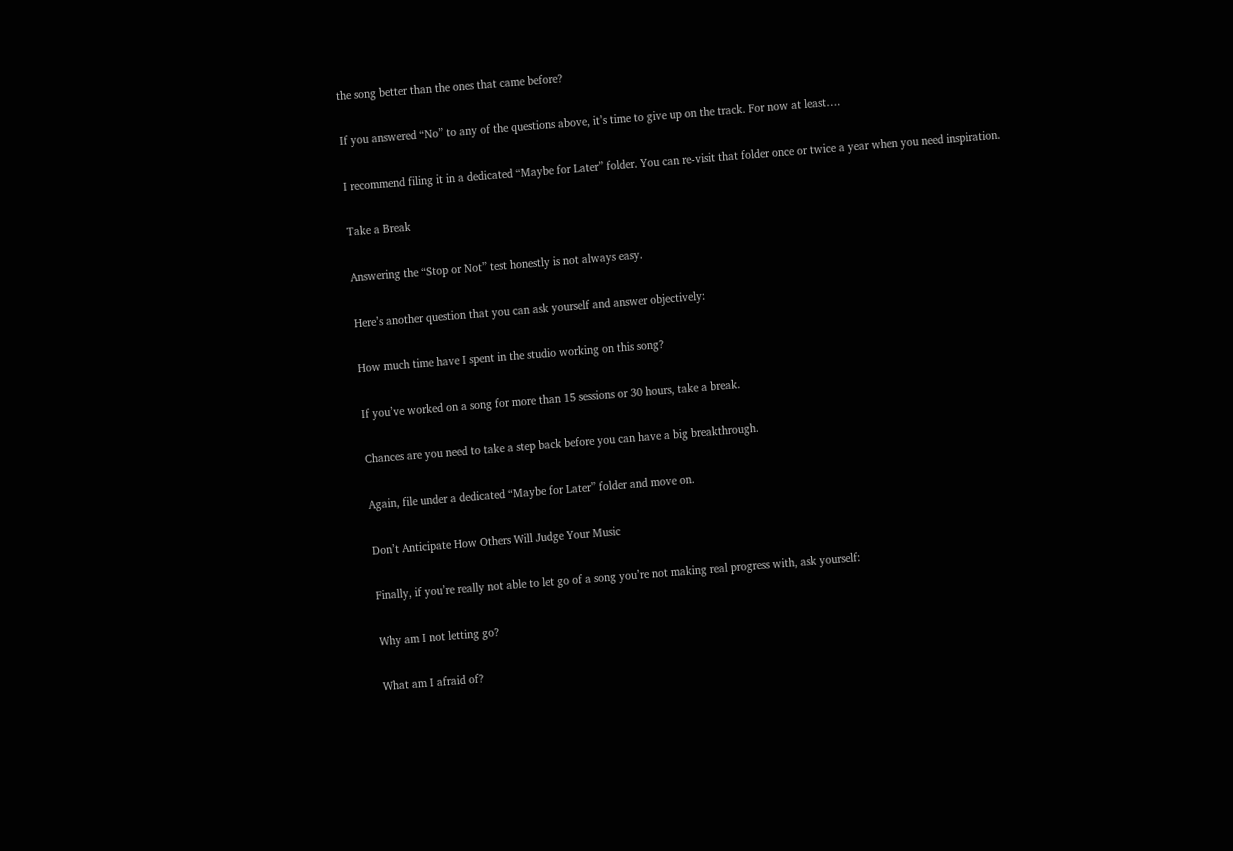the song better than the ones that came before?

If you answered “No” to any of the questions above, it’s time to give up on the track. For now at least….

I recommend filing it in a dedicated “Maybe for Later” folder. You can re-visit that folder once or twice a year when you need inspiration.

Take a Break

Answering the “Stop or Not” test honestly is not always easy.

Here’s another question that you can ask yourself and answer objectively:

How much time have I spent in the studio working on this song?

If you’ve worked on a song for more than 15 sessions or 30 hours, take a break.

Chances are you need to take a step back before you can have a big breakthrough.

Again, file under a dedicated “Maybe for Later” folder and move on.

Don’t Anticipate How Others Will Judge Your Music

Finally, if you’re really not able to let go of a song you’re not making real progress with, ask yourself:

Why am I not letting go?

What am I afraid of?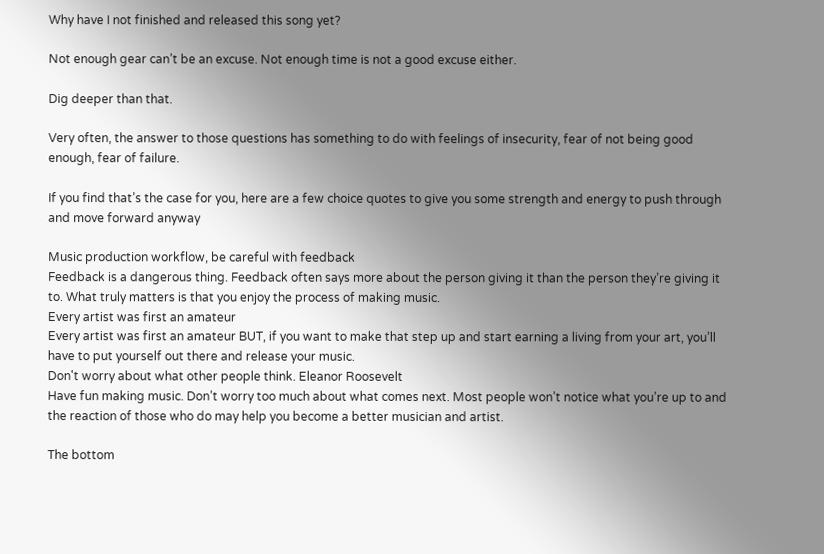Why have I not finished and released this song yet?

Not enough gear can’t be an excuse. Not enough time is not a good excuse either.

Dig deeper than that.

Very often, the answer to those questions has something to do with feelings of insecurity, fear of not being good enough, fear of failure.

If you find that’s the case for you, here are a few choice quotes to give you some strength and energy to push through and move forward anyway

Music production workflow, be careful with feedback
Feedback is a dangerous thing. Feedback often says more about the person giving it than the person they’re giving it to. What truly matters is that you enjoy the process of making music.
Every artist was first an amateur
Every artist was first an amateur BUT, if you want to make that step up and start earning a living from your art, you’ll have to put yourself out there and release your music.
Don't worry about what other people think. Eleanor Roosevelt
Have fun making music. Don’t worry too much about what comes next. Most people won’t notice what you’re up to and the reaction of those who do may help you become a better musician and artist.

The bottom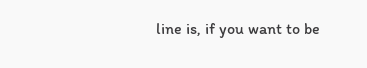line is, if you want to be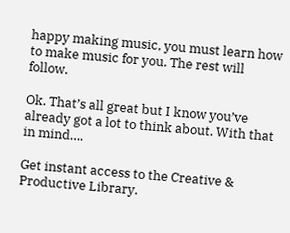happy making music, you must learn how to make music for you. The rest will follow.

Ok. That’s all great but I know you’ve already got a lot to think about. With that in mind….

Get instant access to the Creative & Productive Library.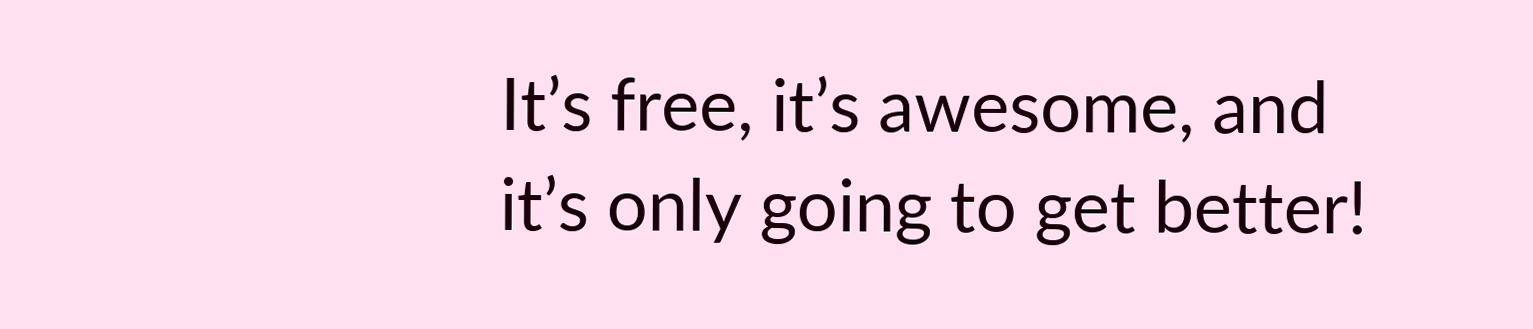It’s free, it’s awesome, and it’s only going to get better!